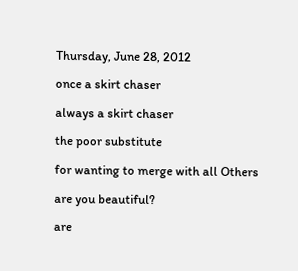Thursday, June 28, 2012

once a skirt chaser

always a skirt chaser

the poor substitute

for wanting to merge with all Others

are you beautiful?

are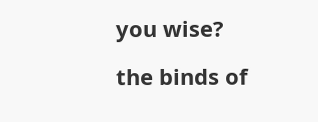you wise?

the binds of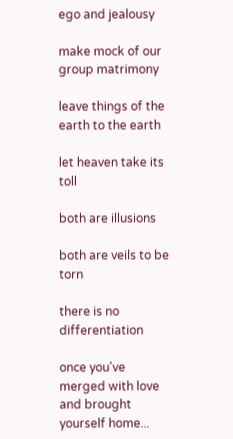ego and jealousy

make mock of our group matrimony

leave things of the earth to the earth

let heaven take its toll

both are illusions

both are veils to be torn

there is no differentiation

once you've merged with love and brought yourself home...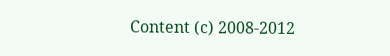Content (c) 2008-2012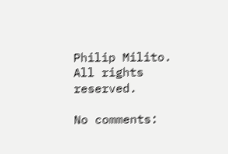Philip Milito. All rights reserved.

No comments: